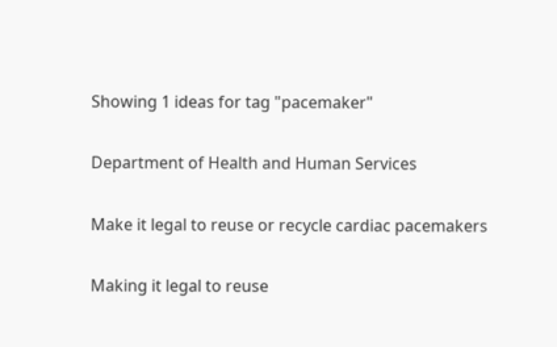Showing 1 ideas for tag "pacemaker"

Department of Health and Human Services

Make it legal to reuse or recycle cardiac pacemakers

Making it legal to reuse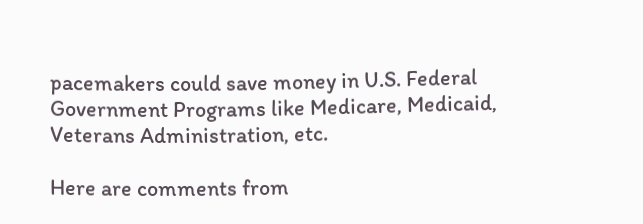pacemakers could save money in U.S. Federal Government Programs like Medicare, Medicaid, Veterans Administration, etc.

Here are comments from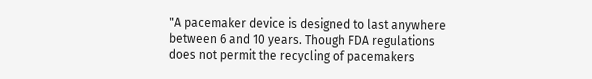"A pacemaker device is designed to last anywhere between 6 and 10 years. Though FDA regulations does not permit the recycling of pacemakers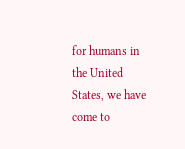for humans in the United States, we have come to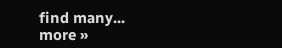find many... more »